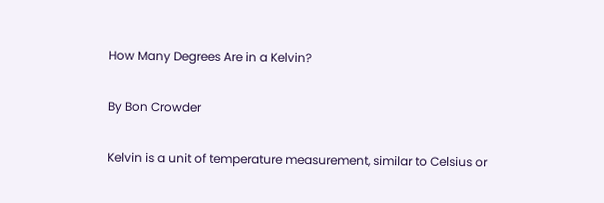How Many Degrees Are in a Kelvin?

By Bon Crowder

Kelvin is a unit of temperature measurement, similar to Celsius or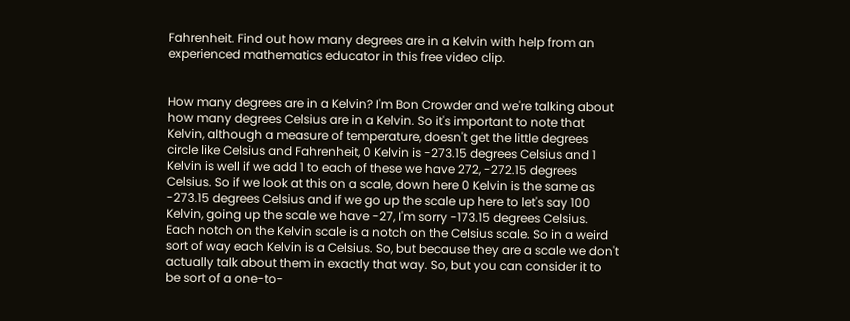Fahrenheit. Find out how many degrees are in a Kelvin with help from an experienced mathematics educator in this free video clip.


How many degrees are in a Kelvin? I'm Bon Crowder and we're talking about how many degrees Celsius are in a Kelvin. So it's important to note that Kelvin, although a measure of temperature, doesn't get the little degrees circle like Celsius and Fahrenheit, 0 Kelvin is -273.15 degrees Celsius and 1 Kelvin is well if we add 1 to each of these we have 272, -272.15 degrees Celsius. So if we look at this on a scale, down here 0 Kelvin is the same as -273.15 degrees Celsius and if we go up the scale up here to let's say 100 Kelvin, going up the scale we have -27, I'm sorry -173.15 degrees Celsius. Each notch on the Kelvin scale is a notch on the Celsius scale. So in a weird sort of way each Kelvin is a Celsius. So, but because they are a scale we don't actually talk about them in exactly that way. So, but you can consider it to be sort of a one-to-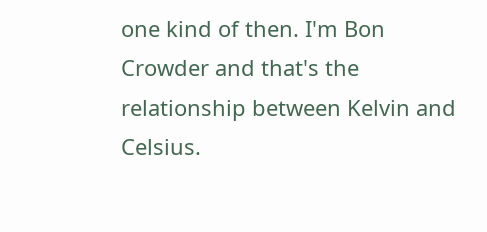one kind of then. I'm Bon Crowder and that's the relationship between Kelvin and Celsius.